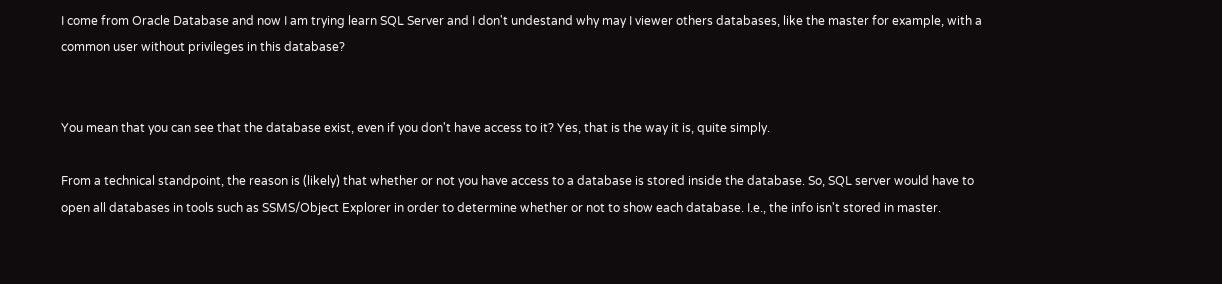I come from Oracle Database and now I am trying learn SQL Server and I don't undestand why may I viewer others databases, like the master for example, with a common user without privileges in this database?


You mean that you can see that the database exist, even if you don't have access to it? Yes, that is the way it is, quite simply.

From a technical standpoint, the reason is (likely) that whether or not you have access to a database is stored inside the database. So, SQL server would have to open all databases in tools such as SSMS/Object Explorer in order to determine whether or not to show each database. I.e., the info isn't stored in master.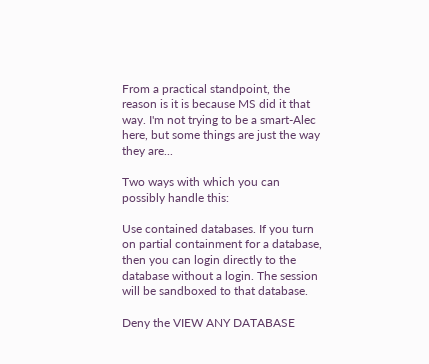From a practical standpoint, the reason is it is because MS did it that way. I'm not trying to be a smart-Alec here, but some things are just the way they are...

Two ways with which you can possibly handle this:

Use contained databases. If you turn on partial containment for a database, then you can login directly to the database without a login. The session will be sandboxed to that database.

Deny the VIEW ANY DATABASE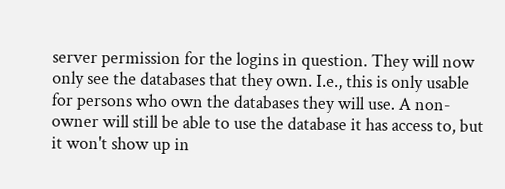server permission for the logins in question. They will now only see the databases that they own. I.e., this is only usable for persons who own the databases they will use. A non-owner will still be able to use the database it has access to, but it won't show up in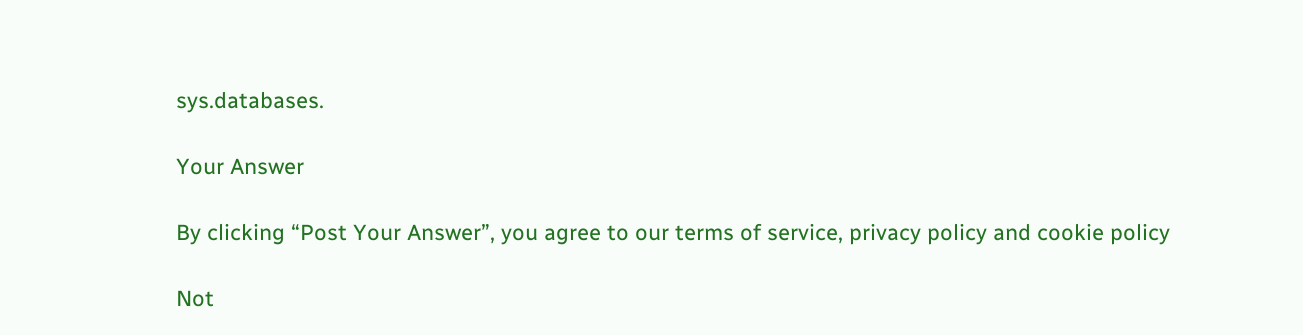sys.databases.

Your Answer

By clicking “Post Your Answer”, you agree to our terms of service, privacy policy and cookie policy

Not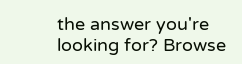the answer you're looking for? Browse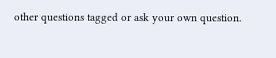other questions tagged or ask your own question.